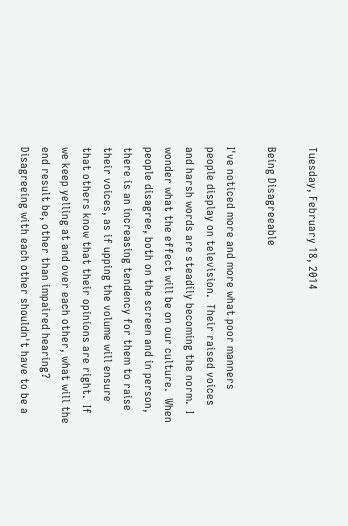Tuesday, February 18, 2014

Being Disagreeable

I've noticed more and more what poor manners people display on television.  Their raised voices and harsh words are steadily becoming the norm.  I wonder what the effect will be on our culture.  When people disagree, both on the screen and in person, there is an increasing tendency for them to raise their voices, as if upping the volume will ensure that others know that their opinions are right.  If we keep yelling at and over each other, what will the end result be, other than impaired hearing?  Disagreeing with each other shouldn't have to be a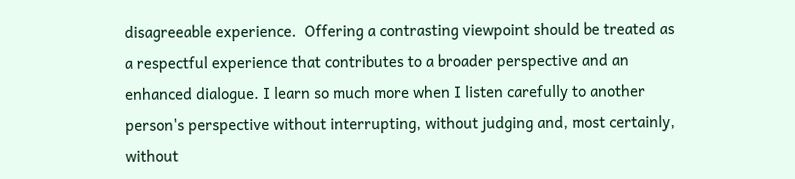disagreeable experience.  Offering a contrasting viewpoint should be treated as a respectful experience that contributes to a broader perspective and an enhanced dialogue. I learn so much more when I listen carefully to another person's perspective without interrupting, without judging and, most certainly, without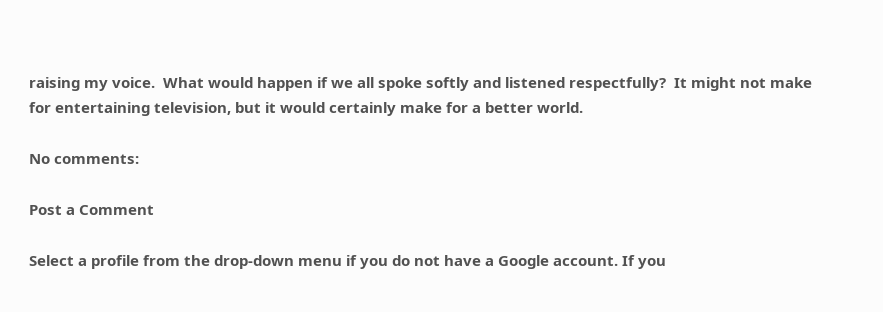raising my voice.  What would happen if we all spoke softly and listened respectfully?  It might not make for entertaining television, but it would certainly make for a better world.

No comments:

Post a Comment

Select a profile from the drop-down menu if you do not have a Google account. If you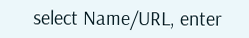select Name/URL, enter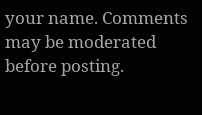your name. Comments may be moderated before posting.